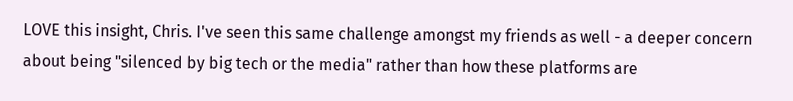LOVE this insight, Chris. I've seen this same challenge amongst my friends as well - a deeper concern about being "silenced by big tech or the media" rather than how these platforms are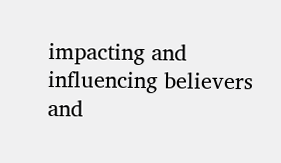impacting and influencing believers and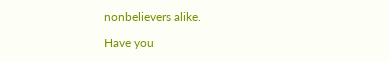nonbelievers alike.

Have you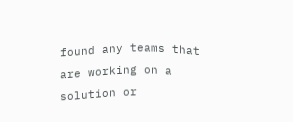found any teams that are working on a solution or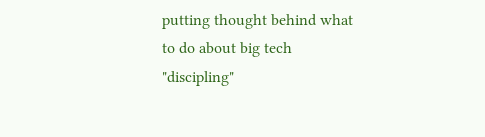putting thought behind what to do about big tech "discipling"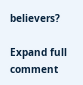believers?

Expand full comment